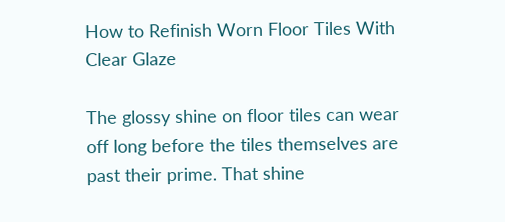How to Refinish Worn Floor Tiles With Clear Glaze

The glossy shine on floor tiles can wear off long before the tiles themselves are past their prime. That shine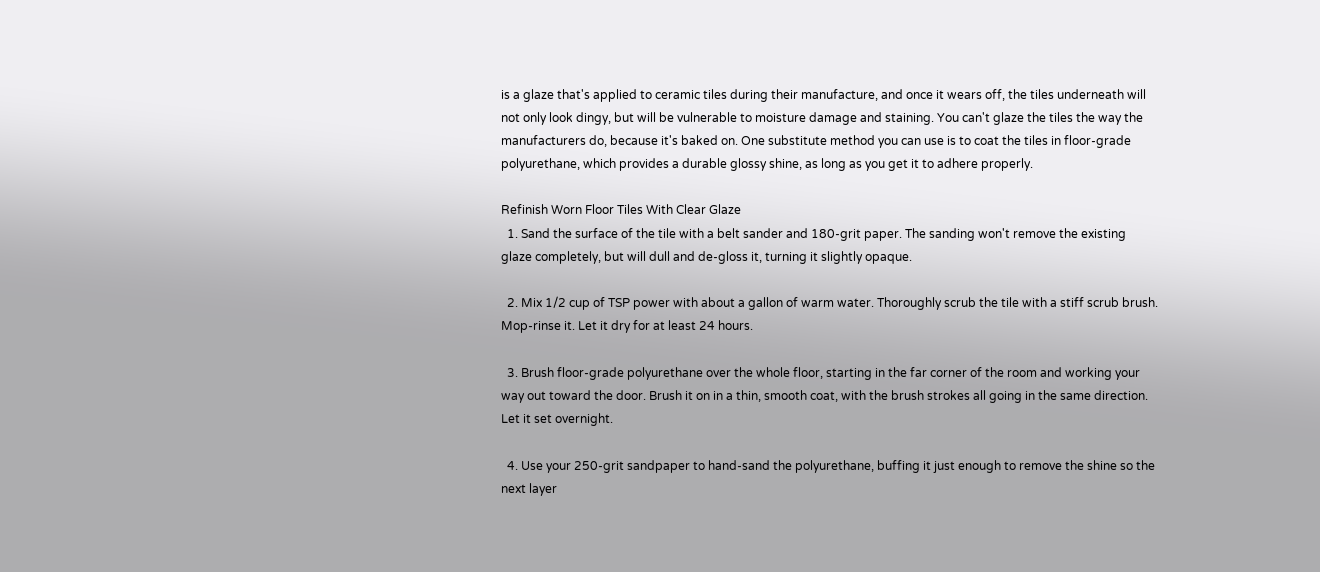is a glaze that's applied to ceramic tiles during their manufacture, and once it wears off, the tiles underneath will not only look dingy, but will be vulnerable to moisture damage and staining. You can't glaze the tiles the way the manufacturers do, because it's baked on. One substitute method you can use is to coat the tiles in floor-grade polyurethane, which provides a durable glossy shine, as long as you get it to adhere properly.

Refinish Worn Floor Tiles With Clear Glaze
  1. Sand the surface of the tile with a belt sander and 180-grit paper. The sanding won't remove the existing glaze completely, but will dull and de-gloss it, turning it slightly opaque.

  2. Mix 1/2 cup of TSP power with about a gallon of warm water. Thoroughly scrub the tile with a stiff scrub brush. Mop-rinse it. Let it dry for at least 24 hours.

  3. Brush floor-grade polyurethane over the whole floor, starting in the far corner of the room and working your way out toward the door. Brush it on in a thin, smooth coat, with the brush strokes all going in the same direction. Let it set overnight.

  4. Use your 250-grit sandpaper to hand-sand the polyurethane, buffing it just enough to remove the shine so the next layer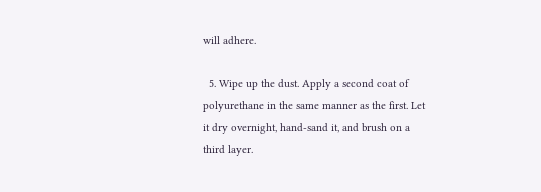will adhere.

  5. Wipe up the dust. Apply a second coat of polyurethane in the same manner as the first. Let it dry overnight, hand-sand it, and brush on a third layer.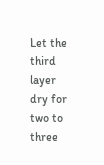Let the third layer dry for two to three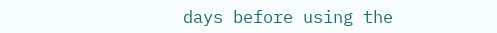days before using the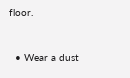floor.


  • Wear a dust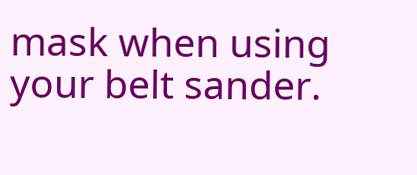mask when using your belt sander.